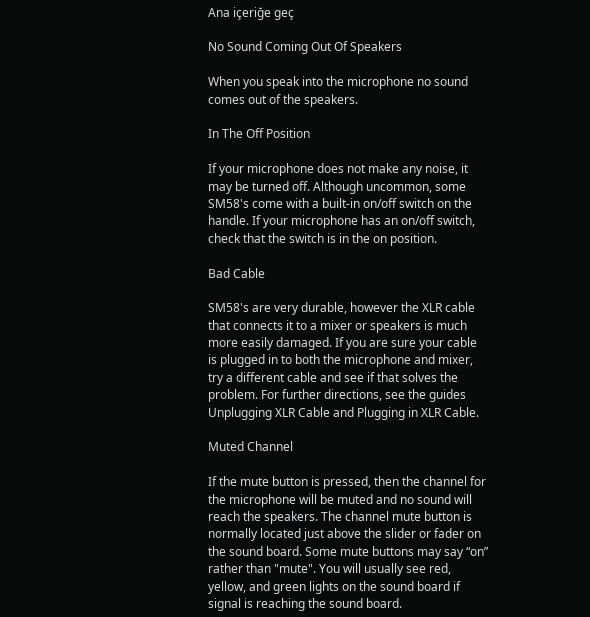Ana içeriğe geç

No Sound Coming Out Of Speakers

When you speak into the microphone no sound comes out of the speakers.

In The Off Position

If your microphone does not make any noise, it may be turned off. Although uncommon, some SM58's come with a built-in on/off switch on the handle. If your microphone has an on/off switch, check that the switch is in the on position.

Bad Cable

SM58's are very durable, however the XLR cable that connects it to a mixer or speakers is much more easily damaged. If you are sure your cable is plugged in to both the microphone and mixer, try a different cable and see if that solves the problem. For further directions, see the guides Unplugging XLR Cable and Plugging in XLR Cable.

Muted Channel

If the mute button is pressed, then the channel for the microphone will be muted and no sound will reach the speakers. The channel mute button is normally located just above the slider or fader on the sound board. Some mute buttons may say “on” rather than "mute". You will usually see red, yellow, and green lights on the sound board if signal is reaching the sound board.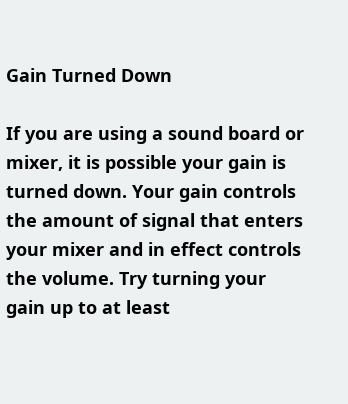Gain Turned Down

If you are using a sound board or mixer, it is possible your gain is turned down. Your gain controls the amount of signal that enters your mixer and in effect controls the volume. Try turning your gain up to at least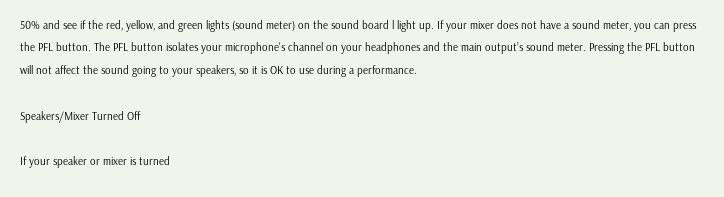50% and see if the red, yellow, and green lights (sound meter) on the sound board l light up. If your mixer does not have a sound meter, you can press the PFL button. The PFL button isolates your microphone's channel on your headphones and the main output’s sound meter. Pressing the PFL button will not affect the sound going to your speakers, so it is OK to use during a performance.

Speakers/Mixer Turned Off

If your speaker or mixer is turned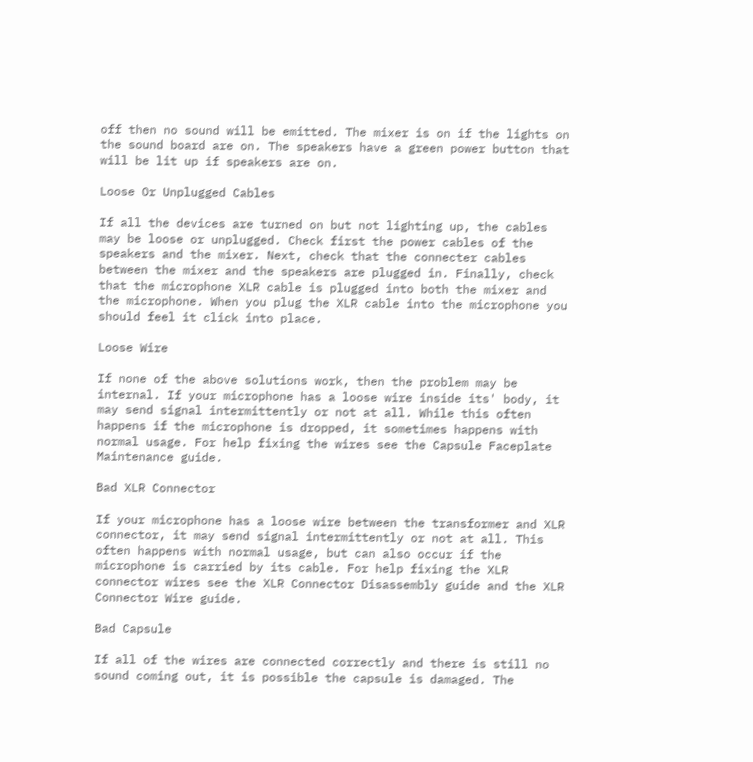off then no sound will be emitted. The mixer is on if the lights on the sound board are on. The speakers have a green power button that will be lit up if speakers are on.

Loose Or Unplugged Cables

If all the devices are turned on but not lighting up, the cables may be loose or unplugged. Check first the power cables of the speakers and the mixer. Next, check that the connecter cables between the mixer and the speakers are plugged in. Finally, check that the microphone XLR cable is plugged into both the mixer and the microphone. When you plug the XLR cable into the microphone you should feel it click into place.

Loose Wire

If none of the above solutions work, then the problem may be internal. If your microphone has a loose wire inside its' body, it may send signal intermittently or not at all. While this often happens if the microphone is dropped, it sometimes happens with normal usage. For help fixing the wires see the Capsule Faceplate Maintenance guide.

Bad XLR Connector

If your microphone has a loose wire between the transformer and XLR connector, it may send signal intermittently or not at all. This often happens with normal usage, but can also occur if the microphone is carried by its cable. For help fixing the XLR connector wires see the XLR Connector Disassembly guide and the XLR Connector Wire guide.

Bad Capsule

If all of the wires are connected correctly and there is still no sound coming out, it is possible the capsule is damaged. The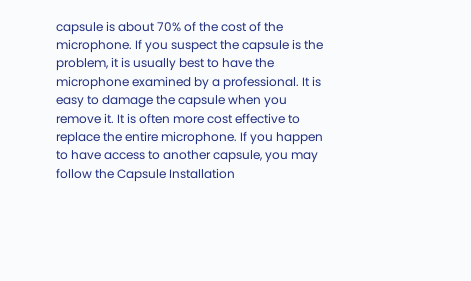capsule is about 70% of the cost of the microphone. If you suspect the capsule is the problem, it is usually best to have the microphone examined by a professional. It is easy to damage the capsule when you remove it. It is often more cost effective to replace the entire microphone. If you happen to have access to another capsule, you may follow the Capsule Installation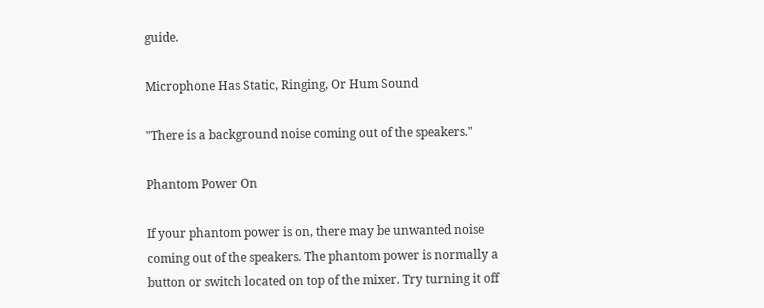guide.

Microphone Has Static, Ringing, Or Hum Sound

"There is a background noise coming out of the speakers."

Phantom Power On

If your phantom power is on, there may be unwanted noise coming out of the speakers. The phantom power is normally a button or switch located on top of the mixer. Try turning it off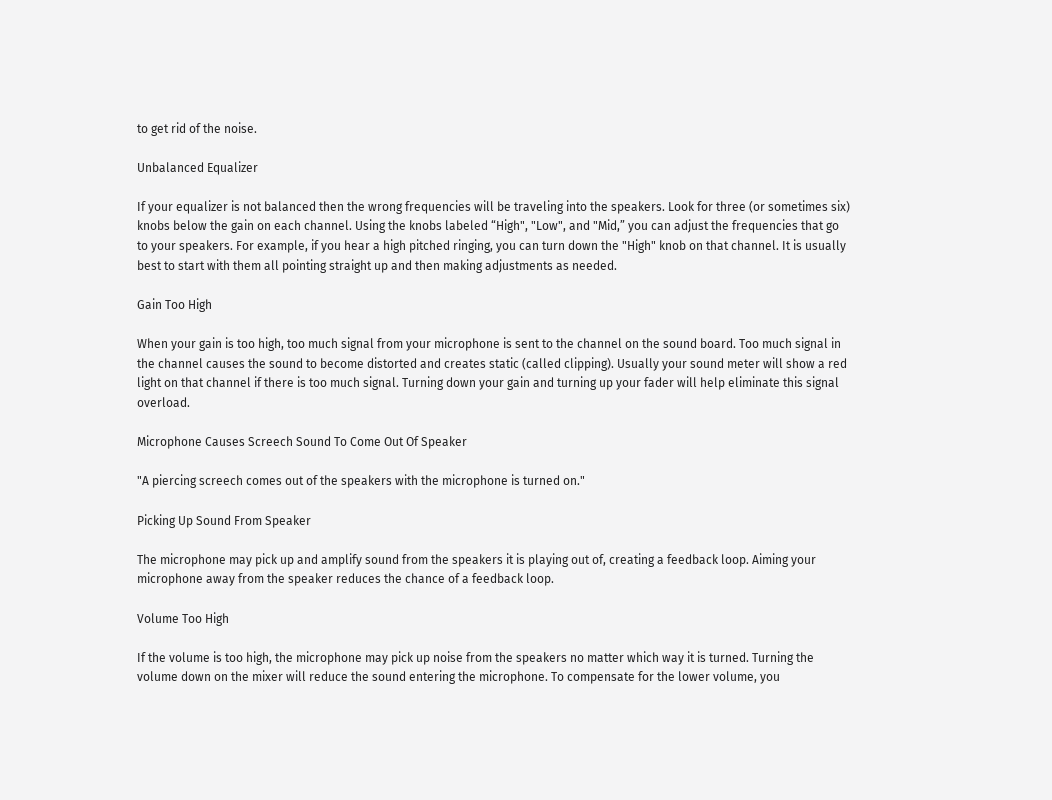to get rid of the noise.

Unbalanced Equalizer

If your equalizer is not balanced then the wrong frequencies will be traveling into the speakers. Look for three (or sometimes six) knobs below the gain on each channel. Using the knobs labeled “High", "Low", and "Mid,” you can adjust the frequencies that go to your speakers. For example, if you hear a high pitched ringing, you can turn down the "High" knob on that channel. It is usually best to start with them all pointing straight up and then making adjustments as needed.

Gain Too High

When your gain is too high, too much signal from your microphone is sent to the channel on the sound board. Too much signal in the channel causes the sound to become distorted and creates static (called clipping). Usually your sound meter will show a red light on that channel if there is too much signal. Turning down your gain and turning up your fader will help eliminate this signal overload.

Microphone Causes Screech Sound To Come Out Of Speaker

"A piercing screech comes out of the speakers with the microphone is turned on."

Picking Up Sound From Speaker

The microphone may pick up and amplify sound from the speakers it is playing out of, creating a feedback loop. Aiming your microphone away from the speaker reduces the chance of a feedback loop.

Volume Too High

If the volume is too high, the microphone may pick up noise from the speakers no matter which way it is turned. Turning the volume down on the mixer will reduce the sound entering the microphone. To compensate for the lower volume, you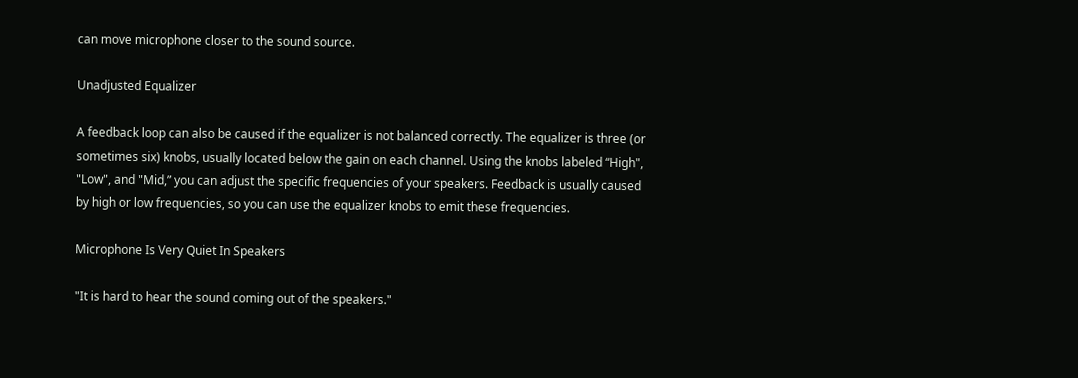can move microphone closer to the sound source.

Unadjusted Equalizer

A feedback loop can also be caused if the equalizer is not balanced correctly. The equalizer is three (or sometimes six) knobs, usually located below the gain on each channel. Using the knobs labeled “High", "Low", and "Mid,” you can adjust the specific frequencies of your speakers. Feedback is usually caused by high or low frequencies, so you can use the equalizer knobs to emit these frequencies.

Microphone Is Very Quiet In Speakers

"It is hard to hear the sound coming out of the speakers."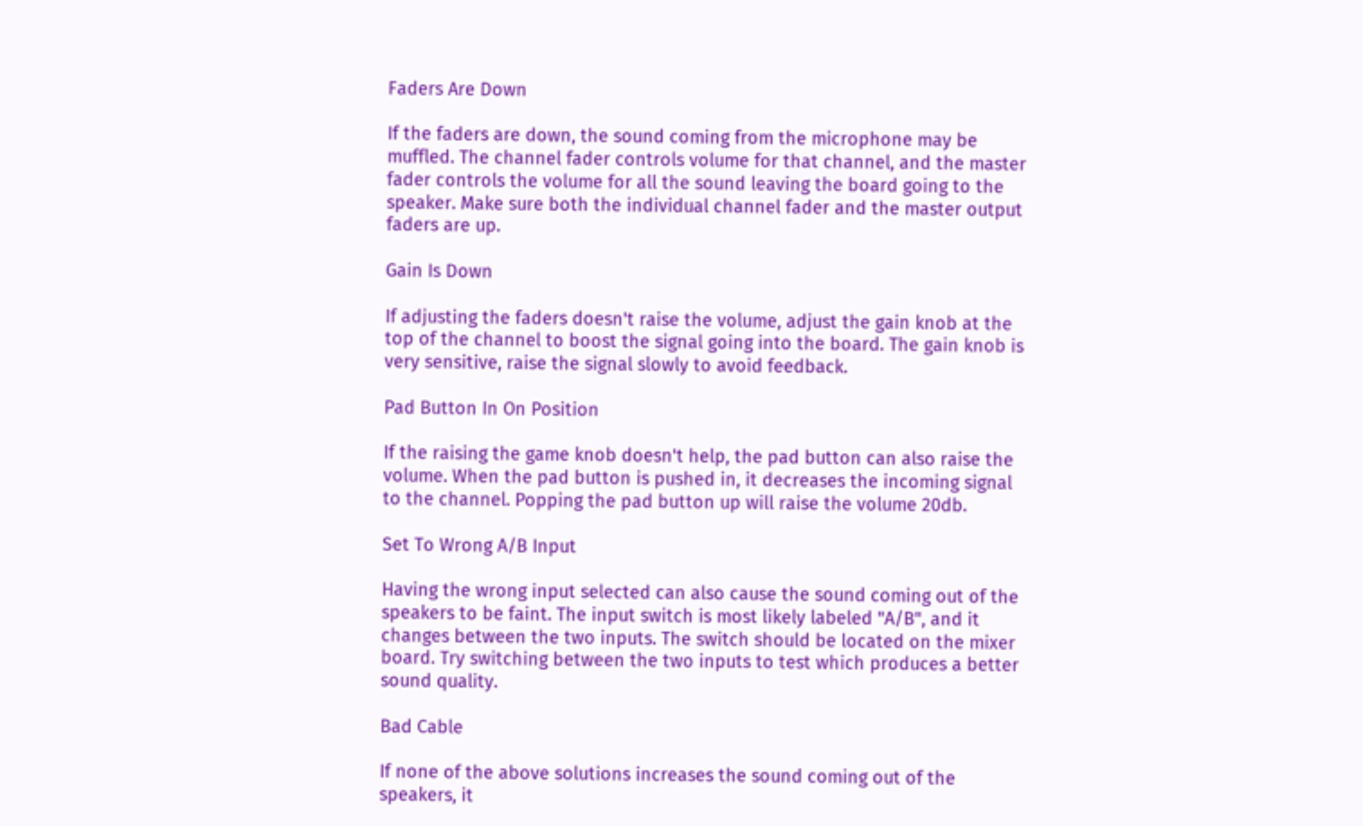Faders Are Down

If the faders are down, the sound coming from the microphone may be muffled. The channel fader controls volume for that channel, and the master fader controls the volume for all the sound leaving the board going to the speaker. Make sure both the individual channel fader and the master output faders are up.

Gain Is Down

If adjusting the faders doesn't raise the volume, adjust the gain knob at the top of the channel to boost the signal going into the board. The gain knob is very sensitive, raise the signal slowly to avoid feedback.

Pad Button In On Position

If the raising the game knob doesn't help, the pad button can also raise the volume. When the pad button is pushed in, it decreases the incoming signal to the channel. Popping the pad button up will raise the volume 20db.

Set To Wrong A/B Input

Having the wrong input selected can also cause the sound coming out of the speakers to be faint. The input switch is most likely labeled "A/B", and it changes between the two inputs. The switch should be located on the mixer board. Try switching between the two inputs to test which produces a better sound quality.

Bad Cable

If none of the above solutions increases the sound coming out of the speakers, it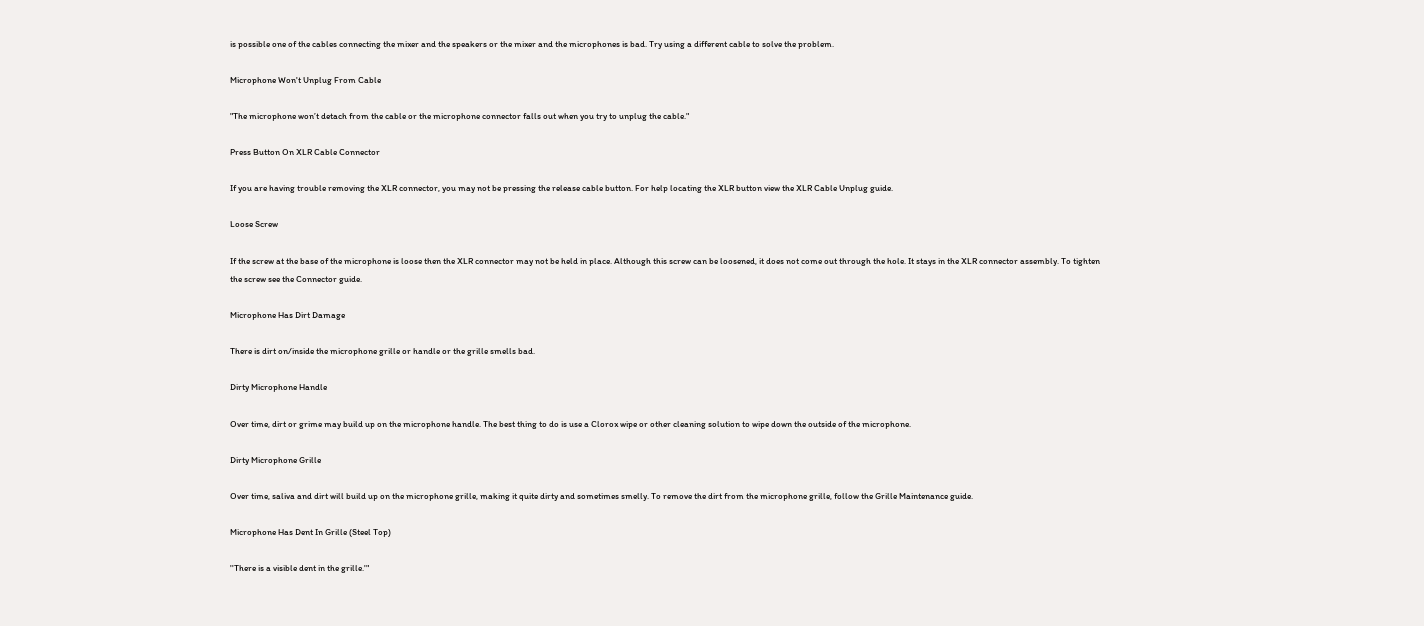is possible one of the cables connecting the mixer and the speakers or the mixer and the microphones is bad. Try using a different cable to solve the problem.

Microphone Won't Unplug From Cable

"The microphone won’t detach from the cable or the microphone connector falls out when you try to unplug the cable."

Press Button On XLR Cable Connector

If you are having trouble removing the XLR connector, you may not be pressing the release cable button. For help locating the XLR button view the XLR Cable Unplug guide.

Loose Screw

If the screw at the base of the microphone is loose then the XLR connector may not be held in place. Although this screw can be loosened, it does not come out through the hole. It stays in the XLR connector assembly. To tighten the screw see the Connector guide.

Microphone Has Dirt Damage

There is dirt on/inside the microphone grille or handle or the grille smells bad.

Dirty Microphone Handle

Over time, dirt or grime may build up on the microphone handle. The best thing to do is use a Clorox wipe or other cleaning solution to wipe down the outside of the microphone.

Dirty Microphone Grille

Over time, saliva and dirt will build up on the microphone grille, making it quite dirty and sometimes smelly. To remove the dirt from the microphone grille, follow the Grille Maintenance guide.

Microphone Has Dent In Grille (Steel Top)

''There is a visible dent in the grille.'"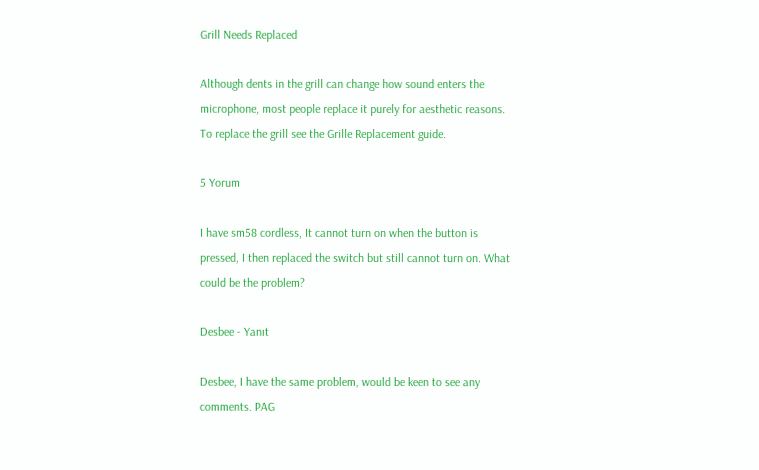Grill Needs Replaced

Although dents in the grill can change how sound enters the microphone, most people replace it purely for aesthetic reasons. To replace the grill see the Grille Replacement guide.

5 Yorum

I have sm58 cordless, It cannot turn on when the button is pressed, I then replaced the switch but still cannot turn on. What could be the problem?

Desbee - Yanıt

Desbee, I have the same problem, would be keen to see any comments. PAG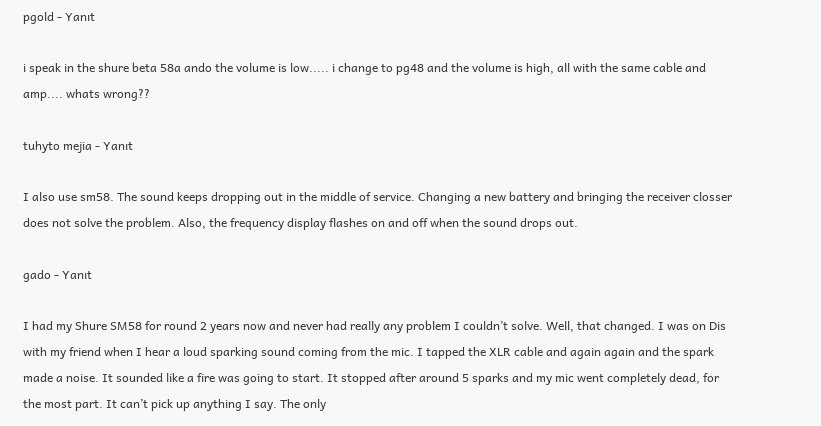pgold - Yanıt

i speak in the shure beta 58a ando the volume is low..... i change to pg48 and the volume is high, all with the same cable and amp.... whats wrong??

tuhyto mejia - Yanıt

I also use sm58. The sound keeps dropping out in the middle of service. Changing a new battery and bringing the receiver closser does not solve the problem. Also, the frequency display flashes on and off when the sound drops out.

gado - Yanıt

I had my Shure SM58 for round 2 years now and never had really any problem I couldn’t solve. Well, that changed. I was on Dis with my friend when I hear a loud sparking sound coming from the mic. I tapped the XLR cable and again again and the spark made a noise. It sounded like a fire was going to start. It stopped after around 5 sparks and my mic went completely dead, for the most part. It can’t pick up anything I say. The only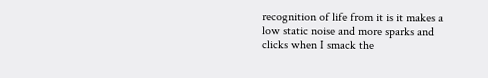recognition of life from it is it makes a low static noise and more sparks and clicks when I smack the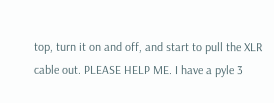top, turn it on and off, and start to pull the XLR cable out. PLEASE HELP ME. I have a pyle 3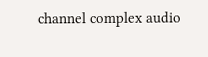channel complex audio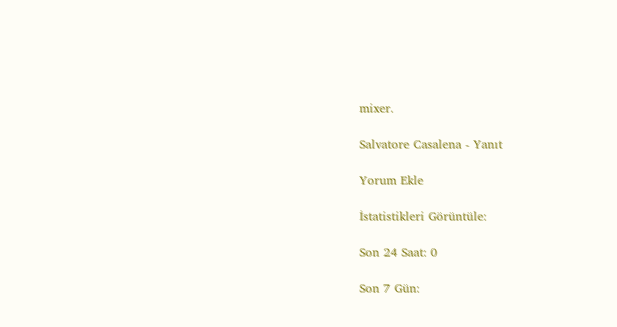mixer.

Salvatore Casalena - Yanıt

Yorum Ekle

İstatistikleri Görüntüle:

Son 24 Saat: 0

Son 7 Gün: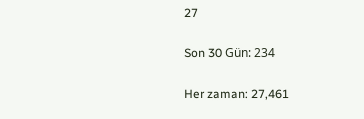27

Son 30 Gün: 234

Her zaman: 27,461